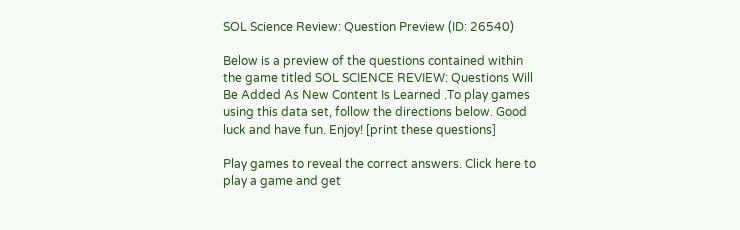SOL Science Review: Question Preview (ID: 26540)

Below is a preview of the questions contained within the game titled SOL SCIENCE REVIEW: Questions Will Be Added As New Content Is Learned .To play games using this data set, follow the directions below. Good luck and have fun. Enjoy! [print these questions]

Play games to reveal the correct answers. Click here to play a game and get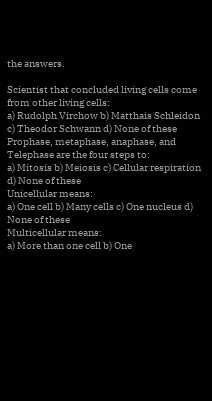the answers.

Scientist that concluded living cells come from other living cells:
a) Rudolph Virchow b) Matthais Schleidon c) Theodor Schwann d) None of these
Prophase, metaphase, anaphase, and Telephase are the four steps to:
a) Mitosis b) Meiosis c) Cellular respiration d) None of these
Unicellular means:
a) One cell b) Many cells c) One nucleus d) None of these
Multicellular means:
a) More than one cell b) One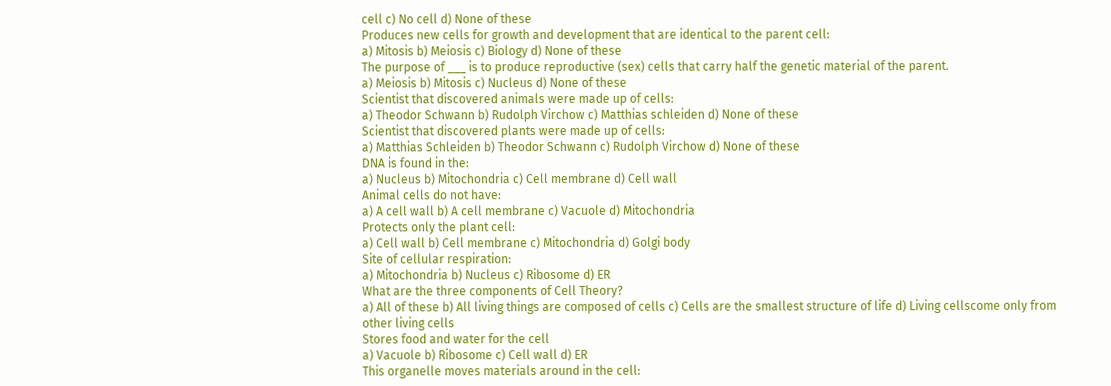cell c) No cell d) None of these
Produces new cells for growth and development that are identical to the parent cell:
a) Mitosis b) Meiosis c) Biology d) None of these
The purpose of ___ is to produce reproductive (sex) cells that carry half the genetic material of the parent.
a) Meiosis b) Mitosis c) Nucleus d) None of these
Scientist that discovered animals were made up of cells:
a) Theodor Schwann b) Rudolph Virchow c) Matthias schleiden d) None of these
Scientist that discovered plants were made up of cells:
a) Matthias Schleiden b) Theodor Schwann c) Rudolph Virchow d) None of these
DNA is found in the:
a) Nucleus b) Mitochondria c) Cell membrane d) Cell wall
Animal cells do not have:
a) A cell wall b) A cell membrane c) Vacuole d) Mitochondria
Protects only the plant cell:
a) Cell wall b) Cell membrane c) Mitochondria d) Golgi body
Site of cellular respiration:
a) Mitochondria b) Nucleus c) Ribosome d) ER
What are the three components of Cell Theory?
a) All of these b) All living things are composed of cells c) Cells are the smallest structure of life d) Living cellscome only from other living cells
Stores food and water for the cell
a) Vacuole b) Ribosome c) Cell wall d) ER
This organelle moves materials around in the cell: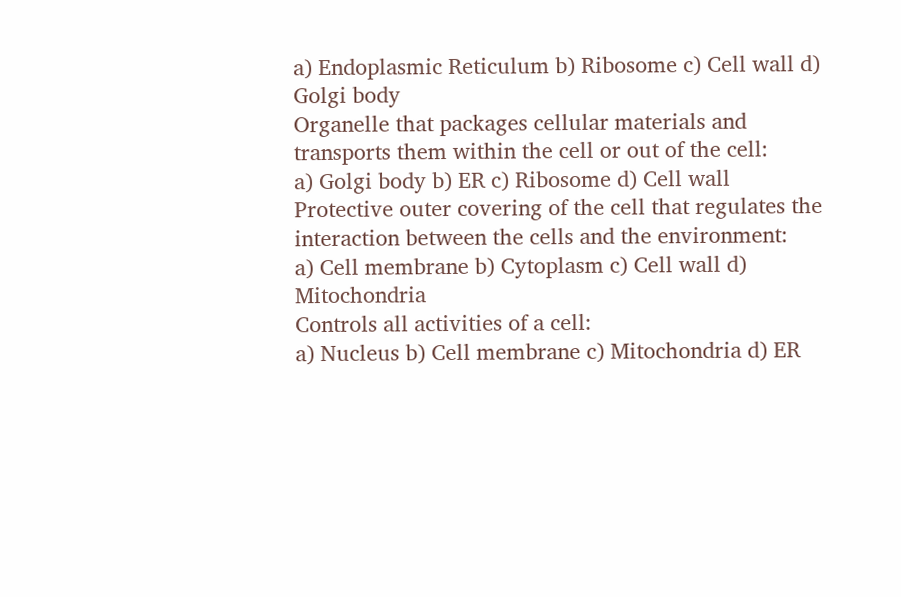a) Endoplasmic Reticulum b) Ribosome c) Cell wall d) Golgi body
Organelle that packages cellular materials and transports them within the cell or out of the cell:
a) Golgi body b) ER c) Ribosome d) Cell wall
Protective outer covering of the cell that regulates the interaction between the cells and the environment:
a) Cell membrane b) Cytoplasm c) Cell wall d) Mitochondria
Controls all activities of a cell:
a) Nucleus b) Cell membrane c) Mitochondria d) ER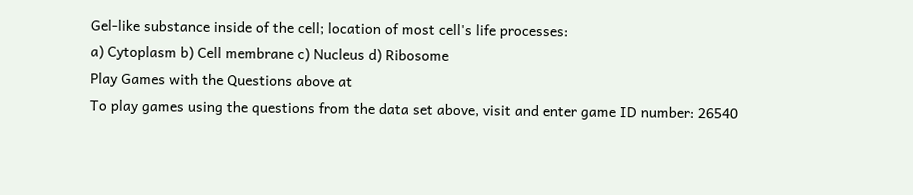Gel-like substance inside of the cell; location of most cell's life processes:
a) Cytoplasm b) Cell membrane c) Nucleus d) Ribosome
Play Games with the Questions above at
To play games using the questions from the data set above, visit and enter game ID number: 26540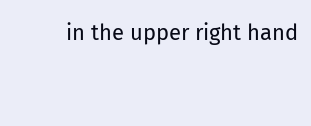in the upper right hand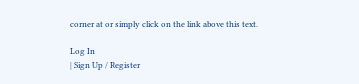corner at or simply click on the link above this text.

Log In
| Sign Up / Register